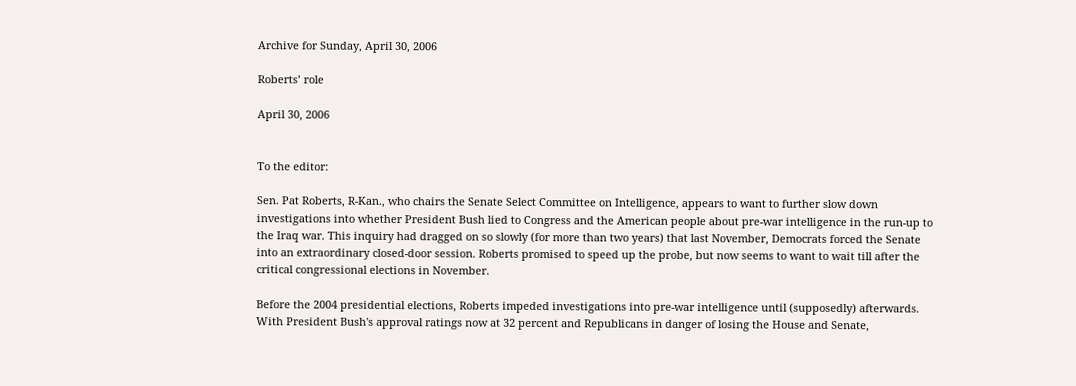Archive for Sunday, April 30, 2006

Roberts’ role

April 30, 2006


To the editor:

Sen. Pat Roberts, R-Kan., who chairs the Senate Select Committee on Intelligence, appears to want to further slow down investigations into whether President Bush lied to Congress and the American people about pre-war intelligence in the run-up to the Iraq war. This inquiry had dragged on so slowly (for more than two years) that last November, Democrats forced the Senate into an extraordinary closed-door session. Roberts promised to speed up the probe, but now seems to want to wait till after the critical congressional elections in November.

Before the 2004 presidential elections, Roberts impeded investigations into pre-war intelligence until (supposedly) afterwards. With President Bush's approval ratings now at 32 percent and Republicans in danger of losing the House and Senate,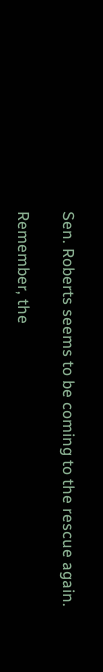Sen. Roberts seems to be coming to the rescue again.

Remember, the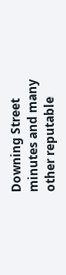Downing Street minutes and many other reputable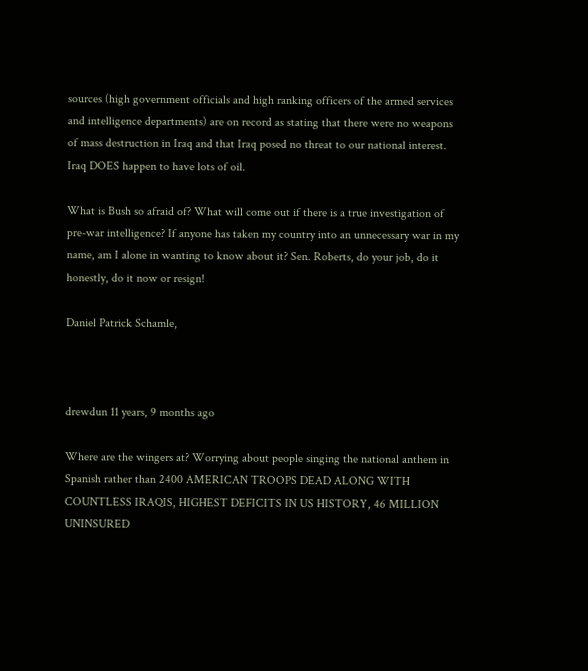sources (high government officials and high ranking officers of the armed services and intelligence departments) are on record as stating that there were no weapons of mass destruction in Iraq and that Iraq posed no threat to our national interest. Iraq DOES happen to have lots of oil.

What is Bush so afraid of? What will come out if there is a true investigation of pre-war intelligence? If anyone has taken my country into an unnecessary war in my name, am I alone in wanting to know about it? Sen. Roberts, do your job, do it honestly, do it now or resign!

Daniel Patrick Schamle,



drewdun 11 years, 9 months ago

Where are the wingers at? Worrying about people singing the national anthem in Spanish rather than 2400 AMERICAN TROOPS DEAD ALONG WITH COUNTLESS IRAQIS, HIGHEST DEFICITS IN US HISTORY, 46 MILLION UNINSURED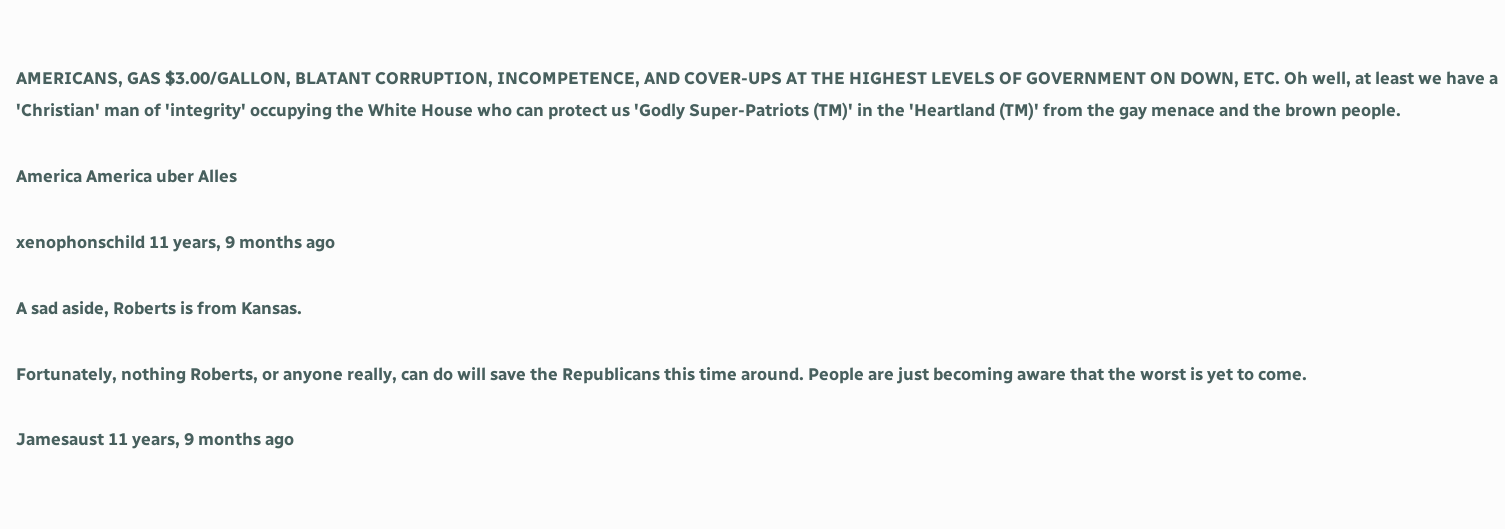AMERICANS, GAS $3.00/GALLON, BLATANT CORRUPTION, INCOMPETENCE, AND COVER-UPS AT THE HIGHEST LEVELS OF GOVERNMENT ON DOWN, ETC. Oh well, at least we have a 'Christian' man of 'integrity' occupying the White House who can protect us 'Godly Super-Patriots (TM)' in the 'Heartland (TM)' from the gay menace and the brown people.

America America uber Alles

xenophonschild 11 years, 9 months ago

A sad aside, Roberts is from Kansas.

Fortunately, nothing Roberts, or anyone really, can do will save the Republicans this time around. People are just becoming aware that the worst is yet to come.

Jamesaust 11 years, 9 months ago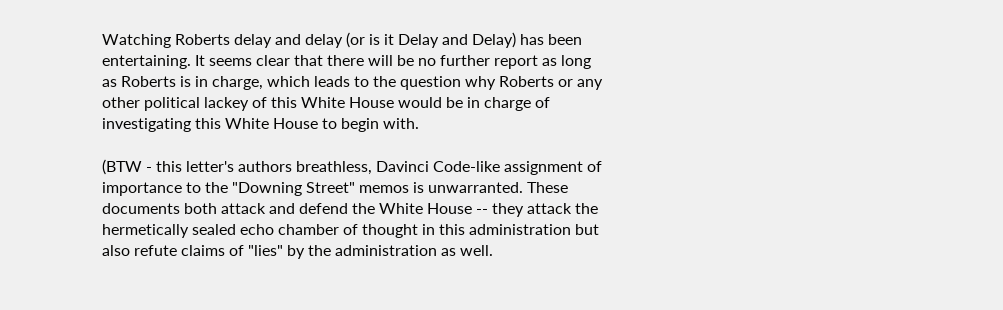Watching Roberts delay and delay (or is it Delay and Delay) has been entertaining. It seems clear that there will be no further report as long as Roberts is in charge, which leads to the question why Roberts or any other political lackey of this White House would be in charge of investigating this White House to begin with.

(BTW - this letter's authors breathless, Davinci Code-like assignment of importance to the "Downing Street" memos is unwarranted. These documents both attack and defend the White House -- they attack the hermetically sealed echo chamber of thought in this administration but also refute claims of "lies" by the administration as well.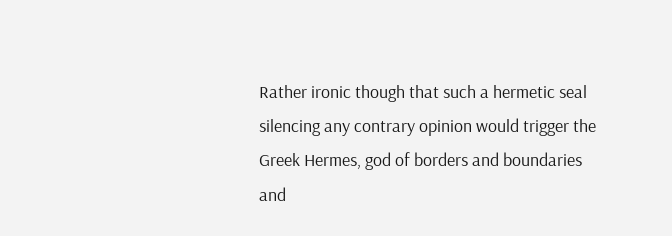Rather ironic though that such a hermetic seal silencing any contrary opinion would trigger the Greek Hermes, god of borders and boundaries and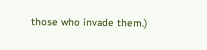those who invade them.)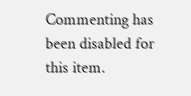Commenting has been disabled for this item.